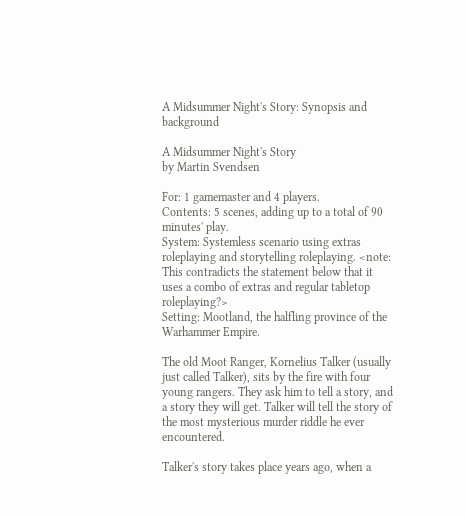A Midsummer Night's Story: Synopsis and background

A Midsummer Night's Story
by Martin Svendsen

For: 1 gamemaster and 4 players.
Contents: 5 scenes, adding up to a total of 90 minutes' play.
System: Systemless scenario using extras roleplaying and storytelling roleplaying. <note: This contradicts the statement below that it uses a combo of extras and regular tabletop roleplaying?>
Setting: Mootland, the halfling province of the Warhammer Empire.

The old Moot Ranger, Kornelius Talker (usually just called Talker), sits by the fire with four young rangers. They ask him to tell a story, and a story they will get. Talker will tell the story of the most mysterious murder riddle he ever encountered.

Talker's story takes place years ago, when a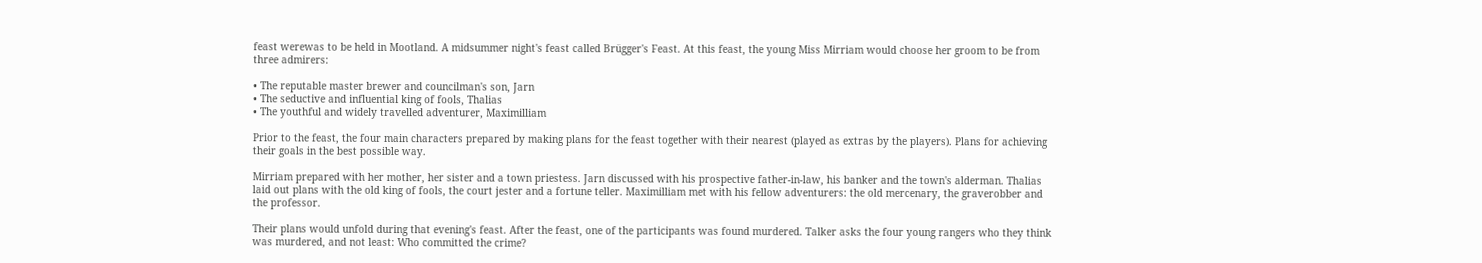feast werewas to be held in Mootland. A midsummer night's feast called Brügger's Feast. At this feast, the young Miss Mirriam would choose her groom to be from three admirers:

• The reputable master brewer and councilman's son, Jarn
• The seductive and influential king of fools, Thalias
• The youthful and widely travelled adventurer, Maximilliam

Prior to the feast, the four main characters prepared by making plans for the feast together with their nearest (played as extras by the players). Plans for achieving their goals in the best possible way.

Mirriam prepared with her mother, her sister and a town priestess. Jarn discussed with his prospective father-in-law, his banker and the town's alderman. Thalias laid out plans with the old king of fools, the court jester and a fortune teller. Maximilliam met with his fellow adventurers: the old mercenary, the graverobber and the professor.

Their plans would unfold during that evening's feast. After the feast, one of the participants was found murdered. Talker asks the four young rangers who they think was murdered, and not least: Who committed the crime?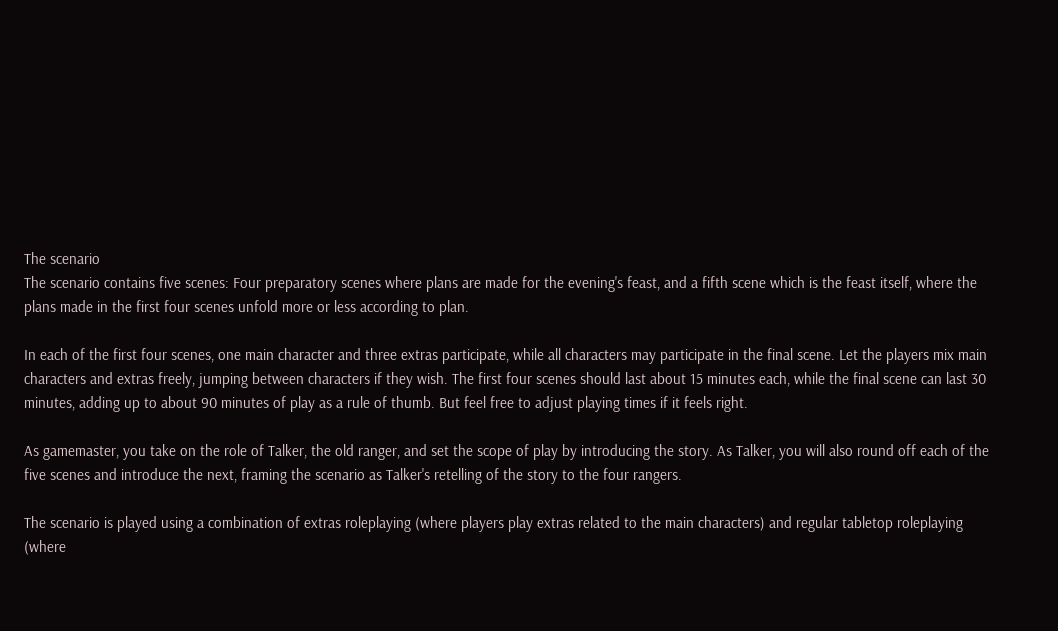The scenario
The scenario contains five scenes: Four preparatory scenes where plans are made for the evening's feast, and a fifth scene which is the feast itself, where the plans made in the first four scenes unfold more or less according to plan.

In each of the first four scenes, one main character and three extras participate, while all characters may participate in the final scene. Let the players mix main characters and extras freely, jumping between characters if they wish. The first four scenes should last about 15 minutes each, while the final scene can last 30 minutes, adding up to about 90 minutes of play as a rule of thumb. But feel free to adjust playing times if it feels right.

As gamemaster, you take on the role of Talker, the old ranger, and set the scope of play by introducing the story. As Talker, you will also round off each of the five scenes and introduce the next, framing the scenario as Talker's retelling of the story to the four rangers.

The scenario is played using a combination of extras roleplaying (where players play extras related to the main characters) and regular tabletop roleplaying (where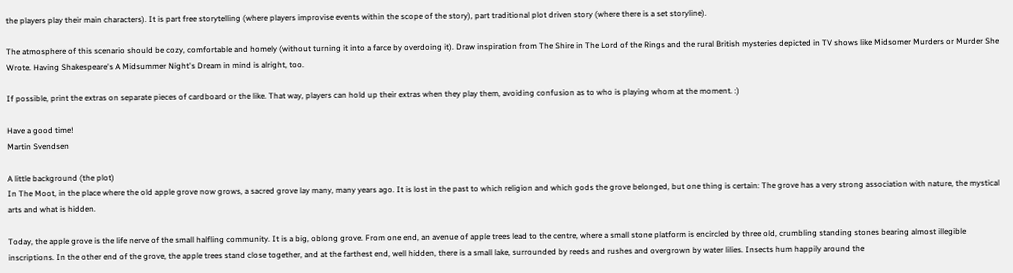the players play their main characters). It is part free storytelling (where players improvise events within the scope of the story), part traditional plot driven story (where there is a set storyline).

The atmosphere of this scenario should be cozy, comfortable and homely (without turning it into a farce by overdoing it). Draw inspiration from The Shire in The Lord of the Rings and the rural British mysteries depicted in TV shows like Midsomer Murders or Murder She Wrote. Having Shakespeare's A Midsummer Night's Dream in mind is alright, too.

If possible, print the extras on separate pieces of cardboard or the like. That way, players can hold up their extras when they play them, avoiding confusion as to who is playing whom at the moment. :)

Have a good time!
Martin Svendsen

A little background (the plot)
In The Moot, in the place where the old apple grove now grows, a sacred grove lay many, many years ago. It is lost in the past to which religion and which gods the grove belonged, but one thing is certain: The grove has a very strong association with nature, the mystical arts and what is hidden.

Today, the apple grove is the life nerve of the small halfling community. It is a big, oblong grove. From one end, an avenue of apple trees lead to the centre, where a small stone platform is encircled by three old, crumbling standing stones bearing almost illegible inscriptions. In the other end of the grove, the apple trees stand close together, and at the farthest end, well hidden, there is a small lake, surrounded by reeds and rushes and overgrown by water lilies. Insects hum happily around the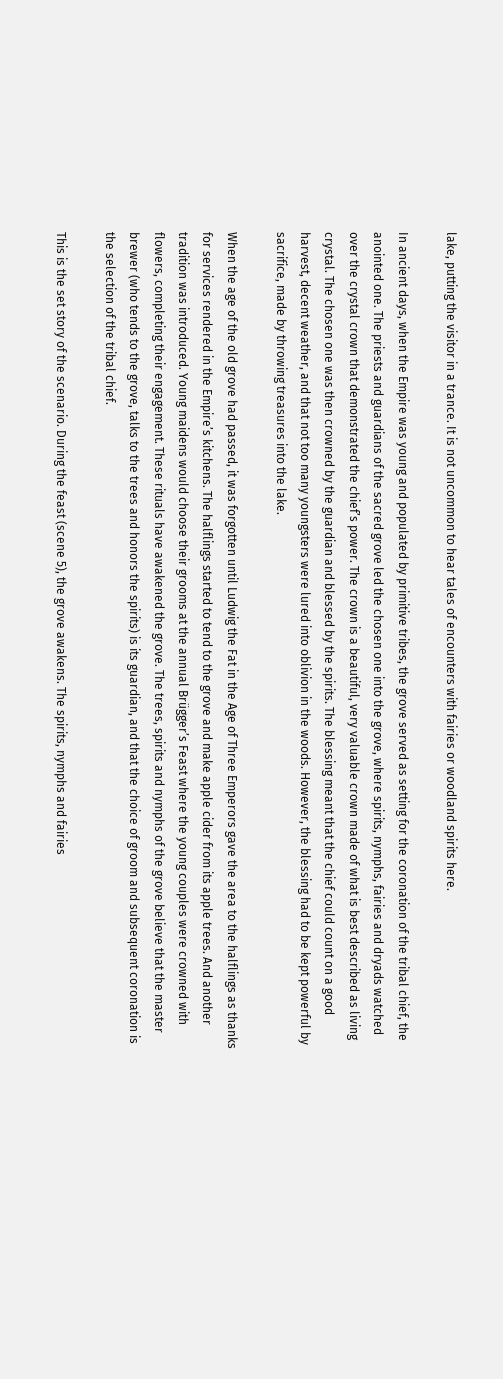lake, putting the visitor in a trance. It is not uncommon to hear tales of encounters with fairies or woodland spirits here.

In ancient days, when the Empire was young and populated by primitive tribes, the grove served as setting for the coronation of the tribal chief, the anointed one. The priests and guardians of the sacred grove led the chosen one into the grove, where spirits, nymphs, fairies and dryads watched over the crystal crown that demonstrated the chief’s power. The crown is a beautiful, very valuable crown made of what is best described as living crystal. The chosen one was then crowned by the guardian and blessed by the spirits. The blessing meant that the chief could count on a good harvest, decent weather, and that not too many youngsters were lured into oblivion in the woods. However, the blessing had to be kept powerful by sacrifice, made by throwing treasures into the lake.

When the age of the old grove had passed, it was forgotten until Ludwig the Fat in the Age of Three Emperors gave the area to the halflings as thanks for services rendered in the Empire’s kitchens. The halflings started to tend to the grove and make apple cider from its apple trees. And another tradition was introduced. Young maidens would choose their grooms at the annual Brügger’s Feast where the young couples were crowned with flowers, completing their engagement. These rituals have awakened the grove. The trees, spirits and nymphs of the grove believe that the master brewer (who tends to the grove, talks to the trees and honors the spirits) is its guardian, and that the choice of groom and subsequent coronation is the selection of the tribal chief.

This is the set story of the scenario. During the feast (scene 5), the grove awakens. The spirits, nymphs and fairies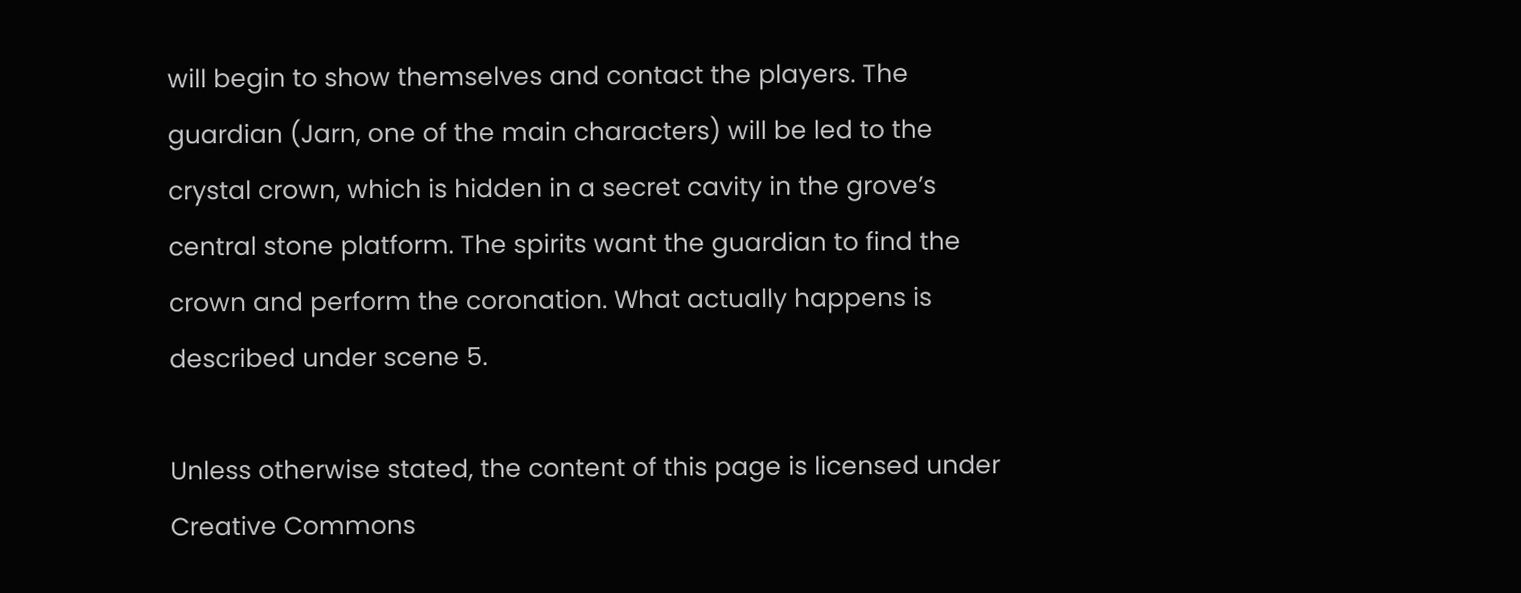will begin to show themselves and contact the players. The guardian (Jarn, one of the main characters) will be led to the crystal crown, which is hidden in a secret cavity in the grove’s central stone platform. The spirits want the guardian to find the crown and perform the coronation. What actually happens is described under scene 5.

Unless otherwise stated, the content of this page is licensed under Creative Commons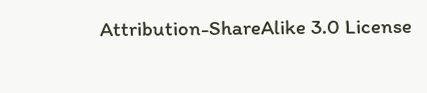Attribution-ShareAlike 3.0 License